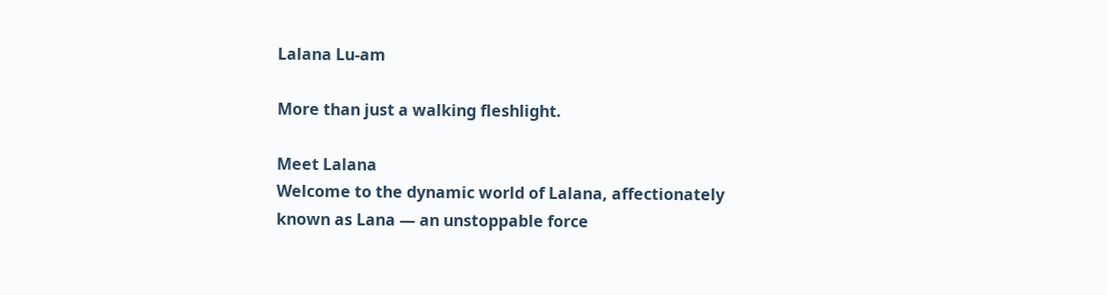Lalana Lu-am

More than just a walking fleshlight.

Meet Lalana
Welcome to the dynamic world of Lalana, affectionately known as Lana — an unstoppable force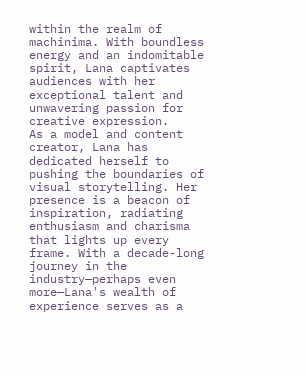within the realm of machinima. With boundless energy and an indomitable spirit, Lana captivates audiences with her exceptional talent and unwavering passion for creative expression.
As a model and content creator, Lana has dedicated herself to pushing the boundaries of visual storytelling. Her presence is a beacon of inspiration, radiating enthusiasm and charisma that lights up every frame. With a decade-long journey in the industry—perhaps even more—Lana's wealth of experience serves as a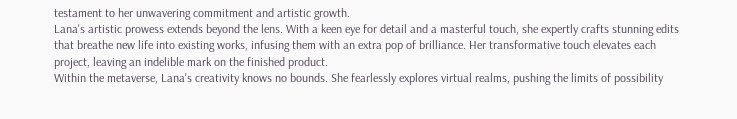testament to her unwavering commitment and artistic growth.
Lana's artistic prowess extends beyond the lens. With a keen eye for detail and a masterful touch, she expertly crafts stunning edits that breathe new life into existing works, infusing them with an extra pop of brilliance. Her transformative touch elevates each project, leaving an indelible mark on the finished product.
Within the metaverse, Lana's creativity knows no bounds. She fearlessly explores virtual realms, pushing the limits of possibility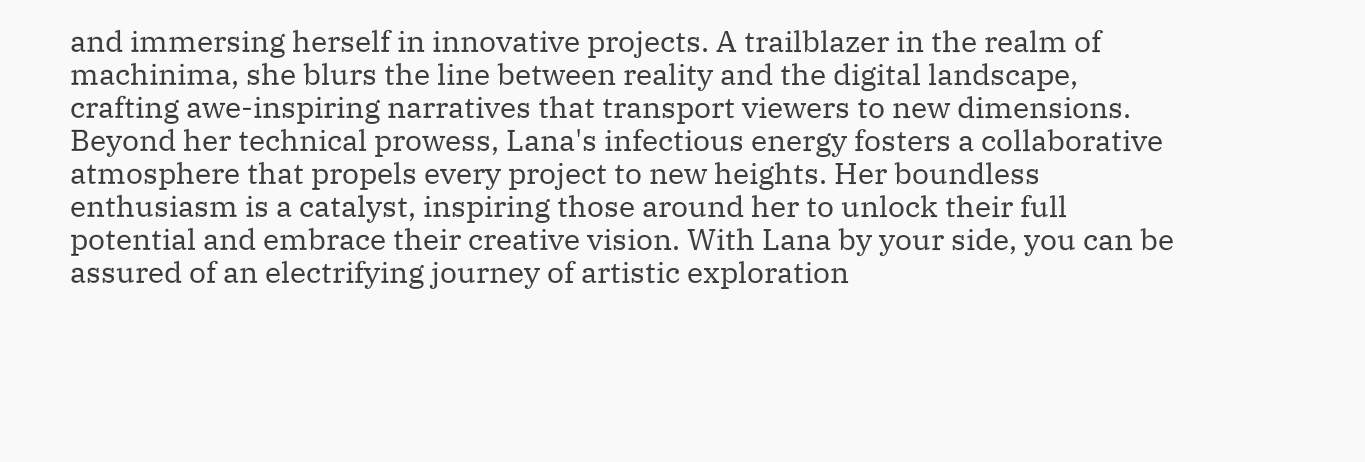and immersing herself in innovative projects. A trailblazer in the realm of machinima, she blurs the line between reality and the digital landscape, crafting awe-inspiring narratives that transport viewers to new dimensions.
Beyond her technical prowess, Lana's infectious energy fosters a collaborative atmosphere that propels every project to new heights. Her boundless enthusiasm is a catalyst, inspiring those around her to unlock their full potential and embrace their creative vision. With Lana by your side, you can be assured of an electrifying journey of artistic exploration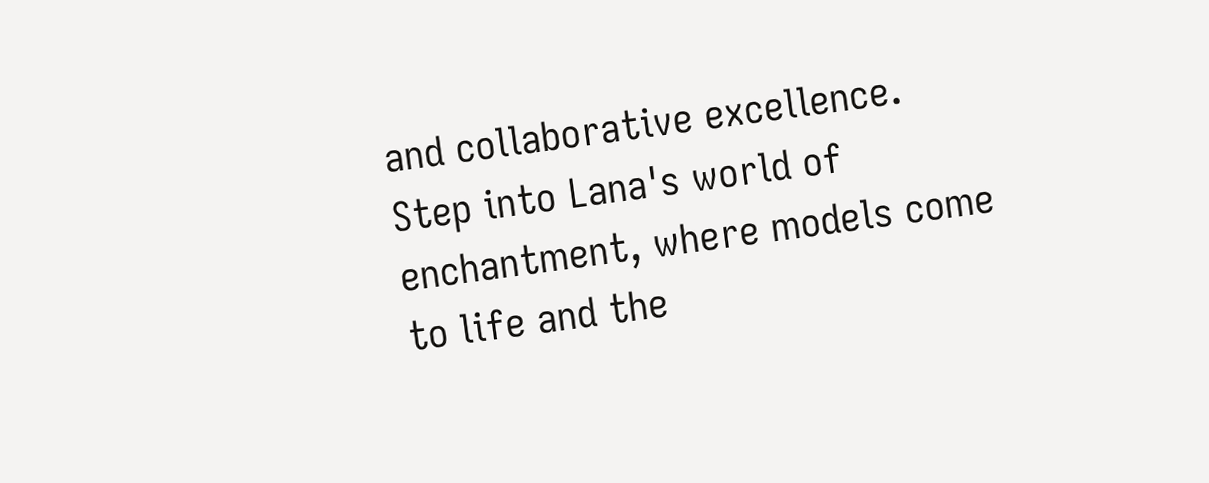and collaborative excellence.
Step into Lana's world of enchantment, where models come to life and the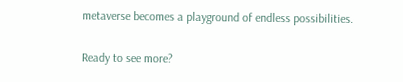metaverse becomes a playground of endless possibilities.

Ready to see more?